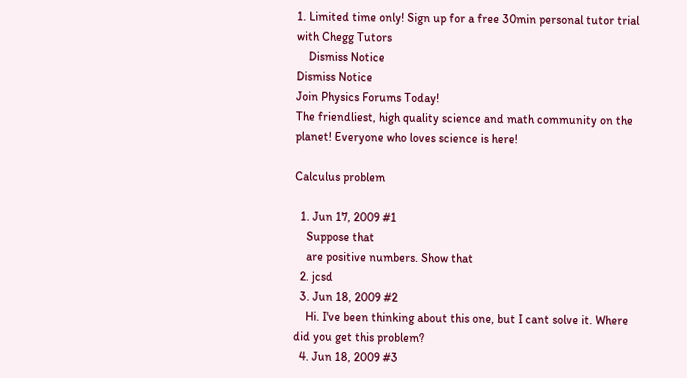1. Limited time only! Sign up for a free 30min personal tutor trial with Chegg Tutors
    Dismiss Notice
Dismiss Notice
Join Physics Forums Today!
The friendliest, high quality science and math community on the planet! Everyone who loves science is here!

Calculus problem

  1. Jun 17, 2009 #1
    Suppose that
    are positive numbers. Show that
  2. jcsd
  3. Jun 18, 2009 #2
    Hi. I've been thinking about this one, but I cant solve it. Where did you get this problem?
  4. Jun 18, 2009 #3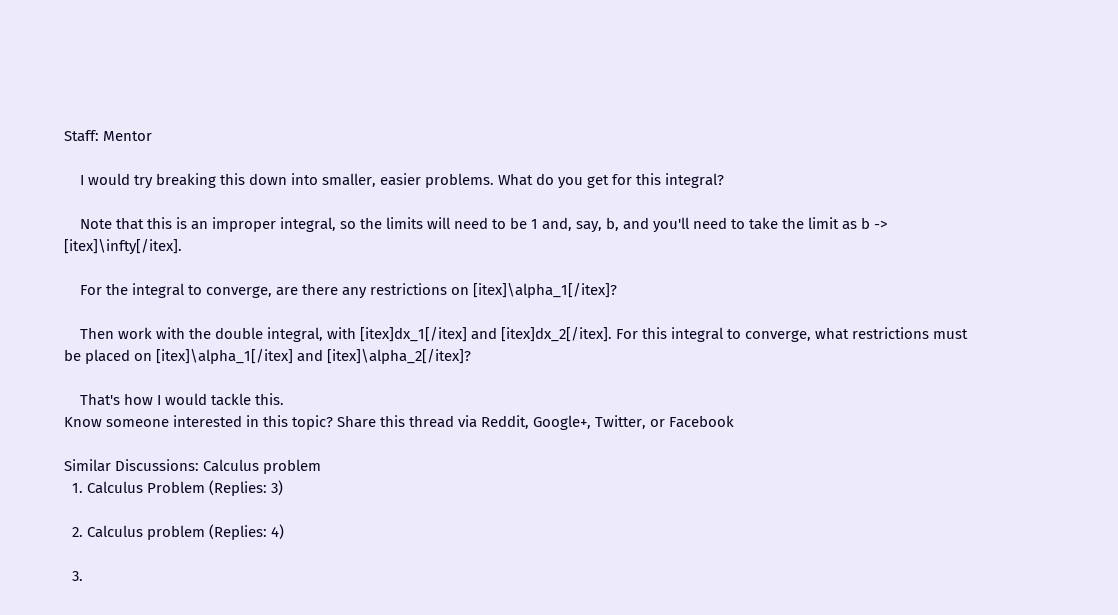Staff: Mentor

    I would try breaking this down into smaller, easier problems. What do you get for this integral?

    Note that this is an improper integral, so the limits will need to be 1 and, say, b, and you'll need to take the limit as b -> [itex]\infty[/itex].

    For the integral to converge, are there any restrictions on [itex]\alpha_1[/itex]?

    Then work with the double integral, with [itex]dx_1[/itex] and [itex]dx_2[/itex]. For this integral to converge, what restrictions must be placed on [itex]\alpha_1[/itex] and [itex]\alpha_2[/itex]?

    That's how I would tackle this.
Know someone interested in this topic? Share this thread via Reddit, Google+, Twitter, or Facebook

Similar Discussions: Calculus problem
  1. Calculus Problem (Replies: 3)

  2. Calculus problem (Replies: 4)

  3.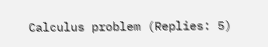Calculus problem (Replies: 5)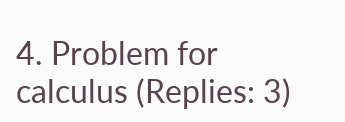4. Problem for calculus (Replies: 3)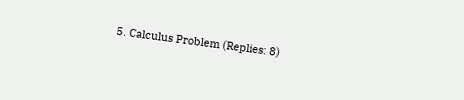5. Calculus Problem (Replies: 8)